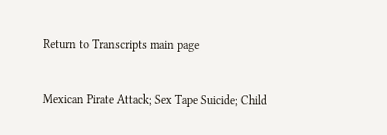Return to Transcripts main page


Mexican Pirate Attack; Sex Tape Suicide; Child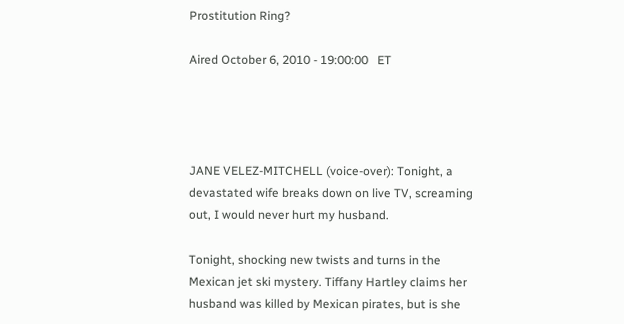Prostitution Ring?

Aired October 6, 2010 - 19:00:00   ET




JANE VELEZ-MITCHELL (voice-over): Tonight, a devastated wife breaks down on live TV, screaming out, I would never hurt my husband.

Tonight, shocking new twists and turns in the Mexican jet ski mystery. Tiffany Hartley claims her husband was killed by Mexican pirates, but is she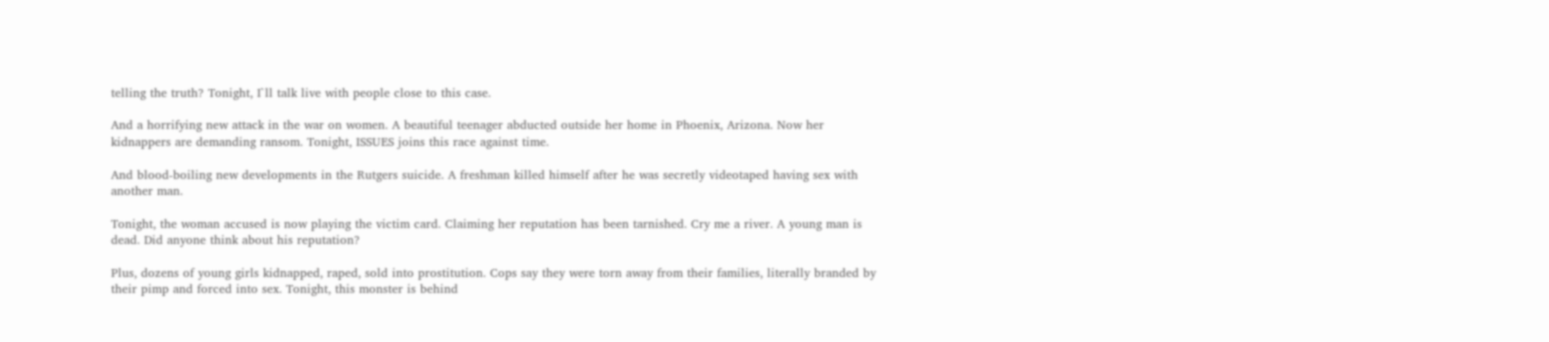telling the truth? Tonight, I`ll talk live with people close to this case.

And a horrifying new attack in the war on women. A beautiful teenager abducted outside her home in Phoenix, Arizona. Now her kidnappers are demanding ransom. Tonight, ISSUES joins this race against time.

And blood-boiling new developments in the Rutgers suicide. A freshman killed himself after he was secretly videotaped having sex with another man.

Tonight, the woman accused is now playing the victim card. Claiming her reputation has been tarnished. Cry me a river. A young man is dead. Did anyone think about his reputation?

Plus, dozens of young girls kidnapped, raped, sold into prostitution. Cops say they were torn away from their families, literally branded by their pimp and forced into sex. Tonight, this monster is behind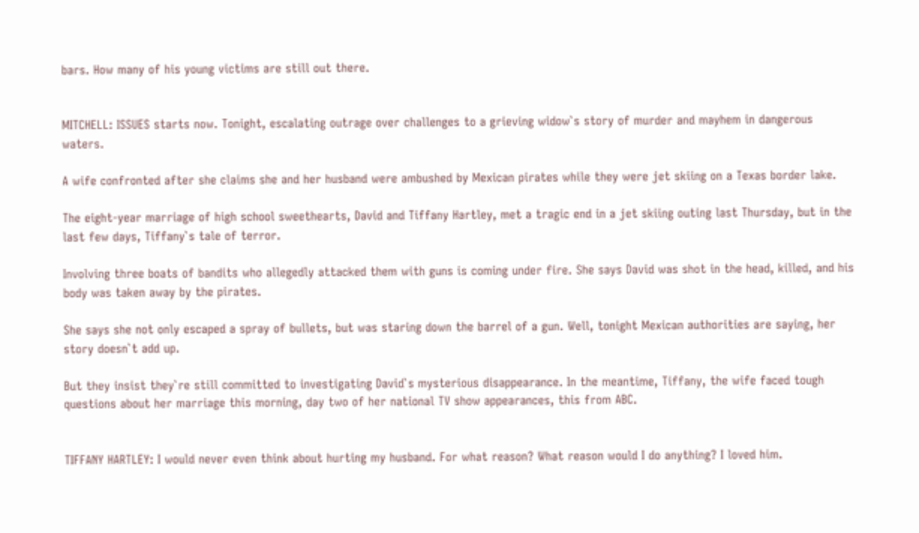bars. How many of his young victims are still out there.


MITCHELL: ISSUES starts now. Tonight, escalating outrage over challenges to a grieving widow`s story of murder and mayhem in dangerous waters.

A wife confronted after she claims she and her husband were ambushed by Mexican pirates while they were jet skiing on a Texas border lake.

The eight-year marriage of high school sweethearts, David and Tiffany Hartley, met a tragic end in a jet skiing outing last Thursday, but in the last few days, Tiffany`s tale of terror.

Involving three boats of bandits who allegedly attacked them with guns is coming under fire. She says David was shot in the head, killed, and his body was taken away by the pirates.

She says she not only escaped a spray of bullets, but was staring down the barrel of a gun. Well, tonight Mexican authorities are saying, her story doesn`t add up.

But they insist they`re still committed to investigating David`s mysterious disappearance. In the meantime, Tiffany, the wife faced tough questions about her marriage this morning, day two of her national TV show appearances, this from ABC.


TIFFANY HARTLEY: I would never even think about hurting my husband. For what reason? What reason would I do anything? I loved him.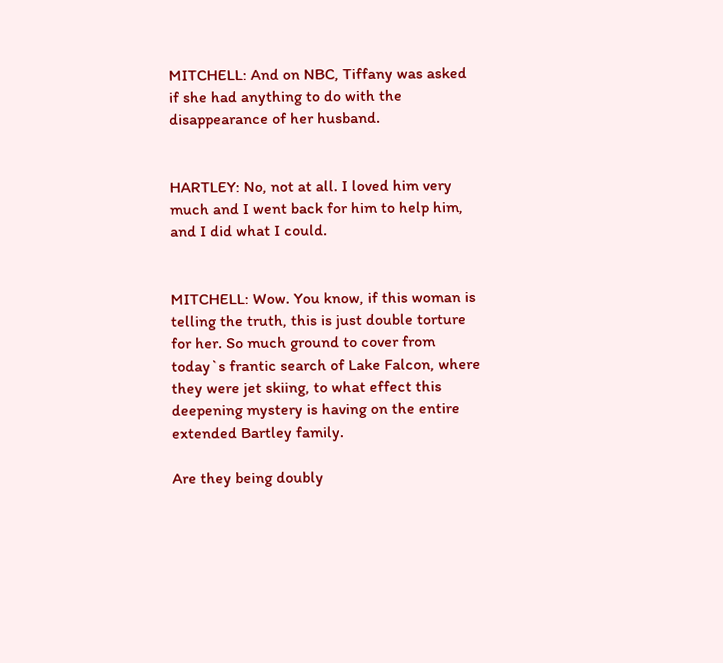MITCHELL: And on NBC, Tiffany was asked if she had anything to do with the disappearance of her husband.


HARTLEY: No, not at all. I loved him very much and I went back for him to help him, and I did what I could.


MITCHELL: Wow. You know, if this woman is telling the truth, this is just double torture for her. So much ground to cover from today`s frantic search of Lake Falcon, where they were jet skiing, to what effect this deepening mystery is having on the entire extended Bartley family.

Are they being doubly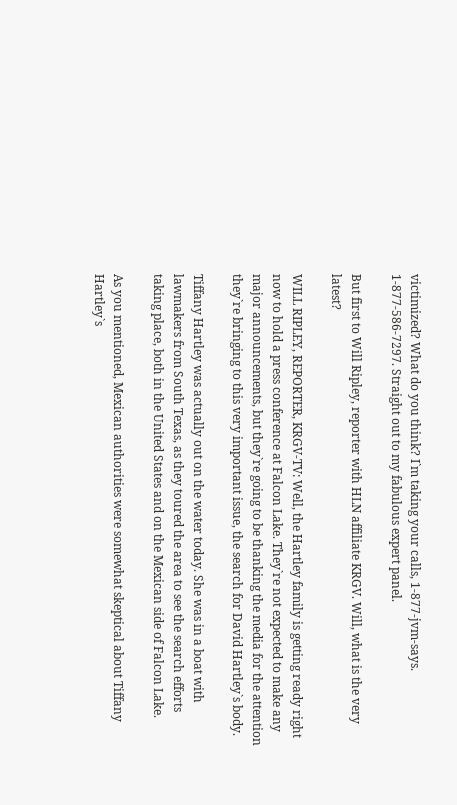victimized? What do you think? I`m taking your calls, 1-877-jvm-says. 1-877-586-7297. Straight out to my fabulous expert panel.

But first to Will Ripley, reporter with HLN affiliate KRGV. Will, what is the very latest?

WILL RIPLEY, REPORTER, KRGV-TV: Well, the Hartley family is getting ready right now to hold a press conference at Falcon Lake. They`re not expected to make any major announcements, but they`re going to be thanking the media for the attention they`re bringing to this very important issue, the search for David Hartley`s body.

Tiffany Hartley was actually out on the water today. She was in a boat with lawmakers from South Texas, as they toured the area to see the search efforts taking place, both in the United States and on the Mexican side of Falcon Lake.

As you mentioned, Mexican authorities were somewhat skeptical about Tiffany Hartley`s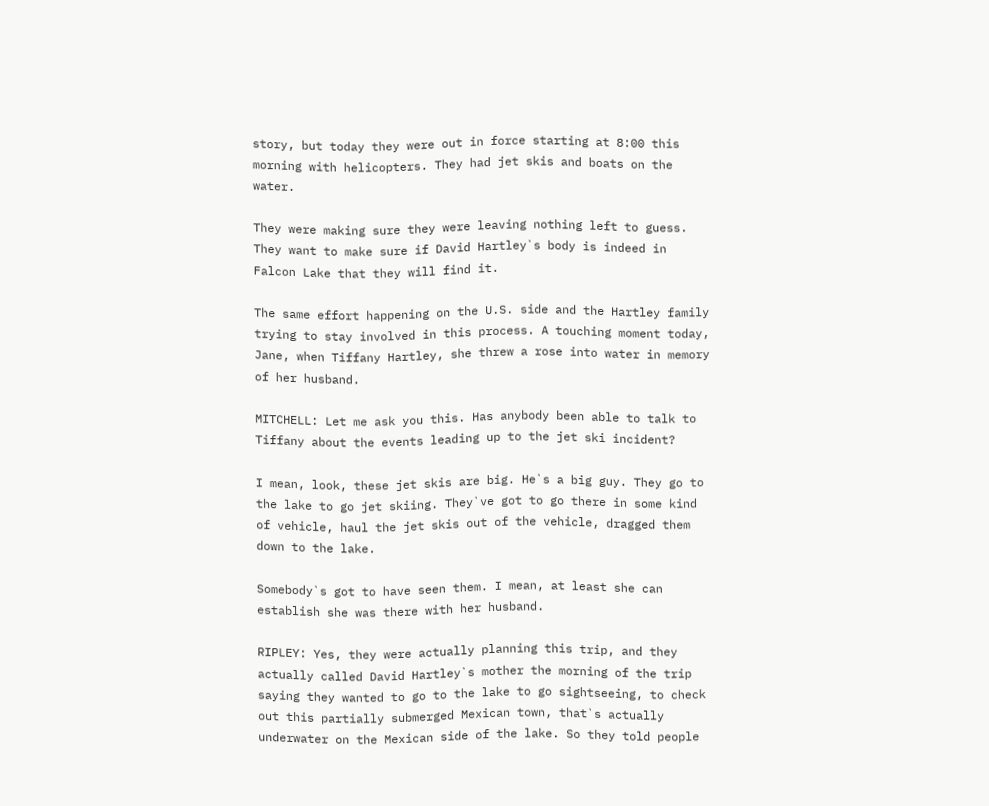story, but today they were out in force starting at 8:00 this morning with helicopters. They had jet skis and boats on the water.

They were making sure they were leaving nothing left to guess. They want to make sure if David Hartley`s body is indeed in Falcon Lake that they will find it.

The same effort happening on the U.S. side and the Hartley family trying to stay involved in this process. A touching moment today, Jane, when Tiffany Hartley, she threw a rose into water in memory of her husband.

MITCHELL: Let me ask you this. Has anybody been able to talk to Tiffany about the events leading up to the jet ski incident?

I mean, look, these jet skis are big. He`s a big guy. They go to the lake to go jet skiing. They`ve got to go there in some kind of vehicle, haul the jet skis out of the vehicle, dragged them down to the lake.

Somebody`s got to have seen them. I mean, at least she can establish she was there with her husband.

RIPLEY: Yes, they were actually planning this trip, and they actually called David Hartley`s mother the morning of the trip saying they wanted to go to the lake to go sightseeing, to check out this partially submerged Mexican town, that`s actually underwater on the Mexican side of the lake. So they told people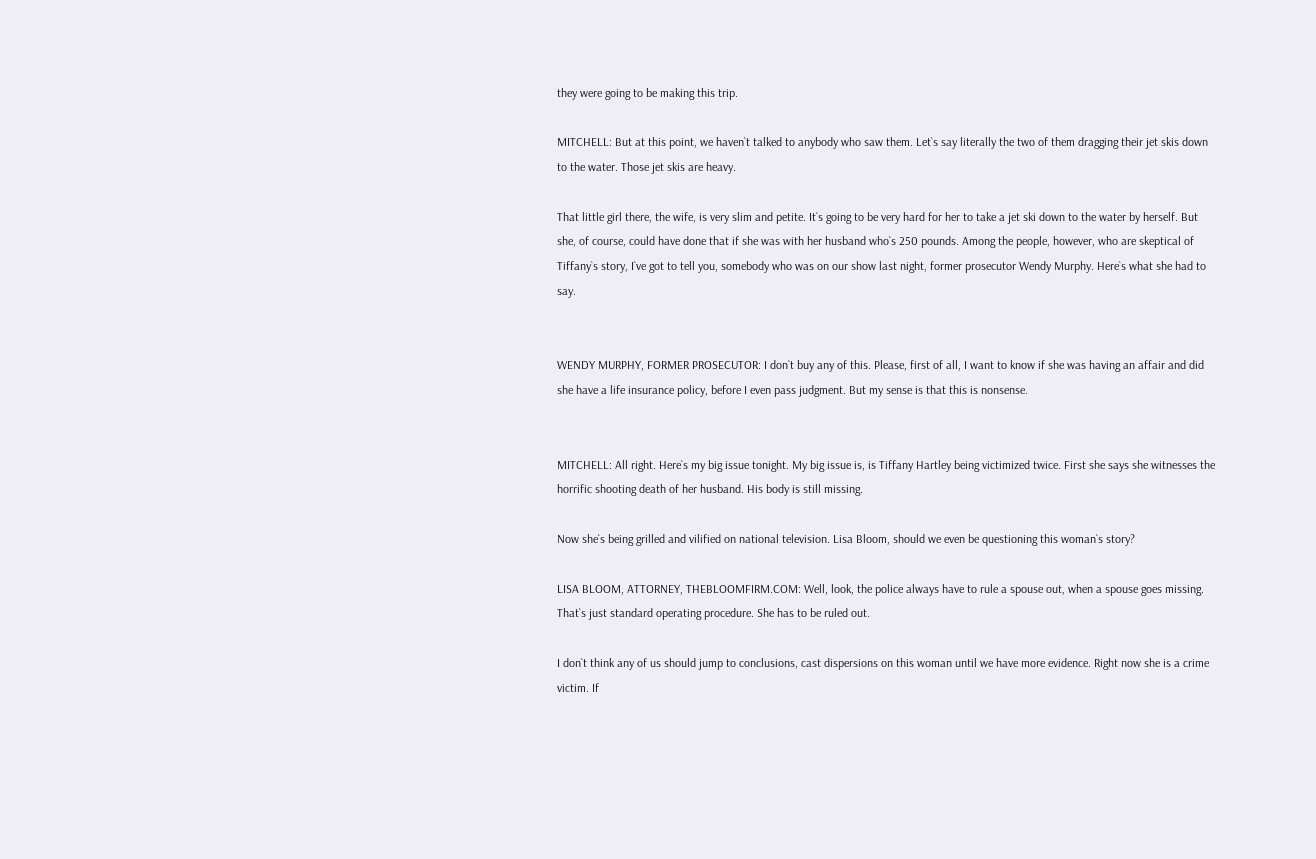they were going to be making this trip.

MITCHELL: But at this point, we haven`t talked to anybody who saw them. Let`s say literally the two of them dragging their jet skis down to the water. Those jet skis are heavy.

That little girl there, the wife, is very slim and petite. It`s going to be very hard for her to take a jet ski down to the water by herself. But she, of course, could have done that if she was with her husband who`s 250 pounds. Among the people, however, who are skeptical of Tiffany`s story, I`ve got to tell you, somebody who was on our show last night, former prosecutor Wendy Murphy. Here`s what she had to say.


WENDY MURPHY, FORMER PROSECUTOR: I don`t buy any of this. Please, first of all, I want to know if she was having an affair and did she have a life insurance policy, before I even pass judgment. But my sense is that this is nonsense.


MITCHELL: All right. Here`s my big issue tonight. My big issue is, is Tiffany Hartley being victimized twice. First she says she witnesses the horrific shooting death of her husband. His body is still missing.

Now she`s being grilled and vilified on national television. Lisa Bloom, should we even be questioning this woman`s story?

LISA BLOOM, ATTORNEY, THEBLOOMFIRM.COM: Well, look, the police always have to rule a spouse out, when a spouse goes missing. That`s just standard operating procedure. She has to be ruled out.

I don`t think any of us should jump to conclusions, cast dispersions on this woman until we have more evidence. Right now she is a crime victim. If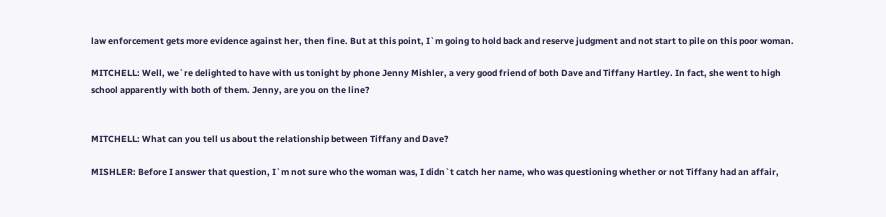law enforcement gets more evidence against her, then fine. But at this point, I`m going to hold back and reserve judgment and not start to pile on this poor woman.

MITCHELL: Well, we`re delighted to have with us tonight by phone Jenny Mishler, a very good friend of both Dave and Tiffany Hartley. In fact, she went to high school apparently with both of them. Jenny, are you on the line?


MITCHELL: What can you tell us about the relationship between Tiffany and Dave?

MISHLER: Before I answer that question, I`m not sure who the woman was, I didn`t catch her name, who was questioning whether or not Tiffany had an affair,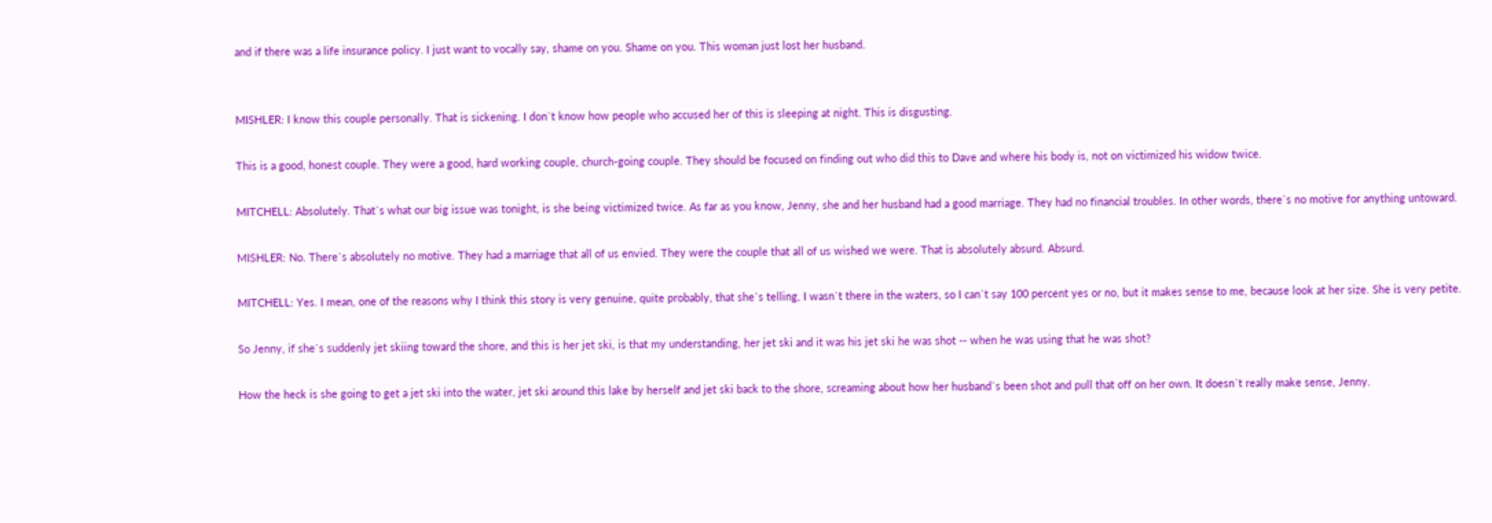and if there was a life insurance policy. I just want to vocally say, shame on you. Shame on you. This woman just lost her husband.


MISHLER: I know this couple personally. That is sickening. I don`t know how people who accused her of this is sleeping at night. This is disgusting.

This is a good, honest couple. They were a good, hard working couple, church-going couple. They should be focused on finding out who did this to Dave and where his body is, not on victimized his widow twice.

MITCHELL: Absolutely. That`s what our big issue was tonight, is she being victimized twice. As far as you know, Jenny, she and her husband had a good marriage. They had no financial troubles. In other words, there`s no motive for anything untoward.

MISHLER: No. There`s absolutely no motive. They had a marriage that all of us envied. They were the couple that all of us wished we were. That is absolutely absurd. Absurd.

MITCHELL: Yes. I mean, one of the reasons why I think this story is very genuine, quite probably, that she`s telling, I wasn`t there in the waters, so I can`t say 100 percent yes or no, but it makes sense to me, because look at her size. She is very petite.

So Jenny, if she`s suddenly jet skiing toward the shore, and this is her jet ski, is that my understanding, her jet ski and it was his jet ski he was shot -- when he was using that he was shot?

How the heck is she going to get a jet ski into the water, jet ski around this lake by herself and jet ski back to the shore, screaming about how her husband`s been shot and pull that off on her own. It doesn`t really make sense, Jenny.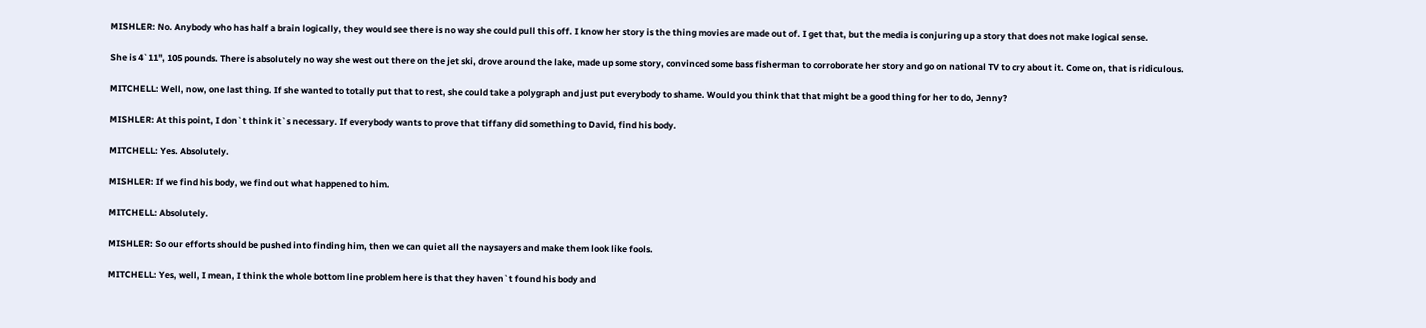MISHLER: No. Anybody who has half a brain logically, they would see there is no way she could pull this off. I know her story is the thing movies are made out of. I get that, but the media is conjuring up a story that does not make logical sense.

She is 4`11", 105 pounds. There is absolutely no way she west out there on the jet ski, drove around the lake, made up some story, convinced some bass fisherman to corroborate her story and go on national TV to cry about it. Come on, that is ridiculous.

MITCHELL: Well, now, one last thing. If she wanted to totally put that to rest, she could take a polygraph and just put everybody to shame. Would you think that that might be a good thing for her to do, Jenny?

MISHLER: At this point, I don`t think it`s necessary. If everybody wants to prove that tiffany did something to David, find his body.

MITCHELL: Yes. Absolutely.

MISHLER: If we find his body, we find out what happened to him.

MITCHELL: Absolutely.

MISHLER: So our efforts should be pushed into finding him, then we can quiet all the naysayers and make them look like fools.

MITCHELL: Yes, well, I mean, I think the whole bottom line problem here is that they haven`t found his body and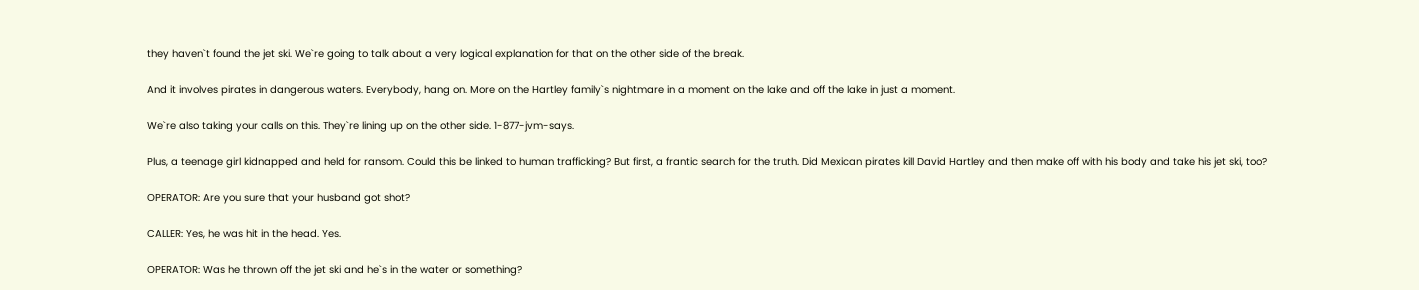they haven`t found the jet ski. We`re going to talk about a very logical explanation for that on the other side of the break.

And it involves pirates in dangerous waters. Everybody, hang on. More on the Hartley family`s nightmare in a moment on the lake and off the lake in just a moment.

We`re also taking your calls on this. They`re lining up on the other side. 1-877-jvm-says.

Plus, a teenage girl kidnapped and held for ransom. Could this be linked to human trafficking? But first, a frantic search for the truth. Did Mexican pirates kill David Hartley and then make off with his body and take his jet ski, too?

OPERATOR: Are you sure that your husband got shot?

CALLER: Yes, he was hit in the head. Yes.

OPERATOR: Was he thrown off the jet ski and he`s in the water or something?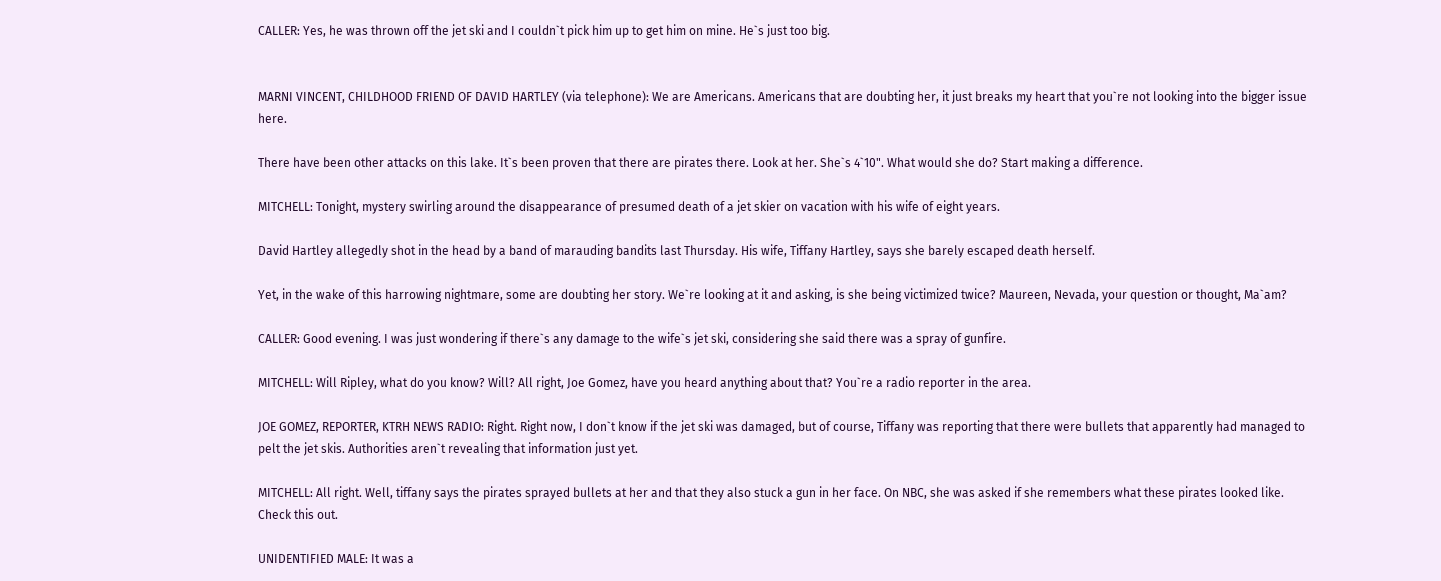CALLER: Yes, he was thrown off the jet ski and I couldn`t pick him up to get him on mine. He`s just too big.


MARNI VINCENT, CHILDHOOD FRIEND OF DAVID HARTLEY (via telephone): We are Americans. Americans that are doubting her, it just breaks my heart that you`re not looking into the bigger issue here.

There have been other attacks on this lake. It`s been proven that there are pirates there. Look at her. She`s 4`10". What would she do? Start making a difference.

MITCHELL: Tonight, mystery swirling around the disappearance of presumed death of a jet skier on vacation with his wife of eight years.

David Hartley allegedly shot in the head by a band of marauding bandits last Thursday. His wife, Tiffany Hartley, says she barely escaped death herself.

Yet, in the wake of this harrowing nightmare, some are doubting her story. We`re looking at it and asking, is she being victimized twice? Maureen, Nevada, your question or thought, Ma`am?

CALLER: Good evening. I was just wondering if there`s any damage to the wife`s jet ski, considering she said there was a spray of gunfire.

MITCHELL: Will Ripley, what do you know? Will? All right, Joe Gomez, have you heard anything about that? You`re a radio reporter in the area.

JOE GOMEZ, REPORTER, KTRH NEWS RADIO: Right. Right now, I don`t know if the jet ski was damaged, but of course, Tiffany was reporting that there were bullets that apparently had managed to pelt the jet skis. Authorities aren`t revealing that information just yet.

MITCHELL: All right. Well, tiffany says the pirates sprayed bullets at her and that they also stuck a gun in her face. On NBC, she was asked if she remembers what these pirates looked like. Check this out.

UNIDENTIFIED MALE: It was a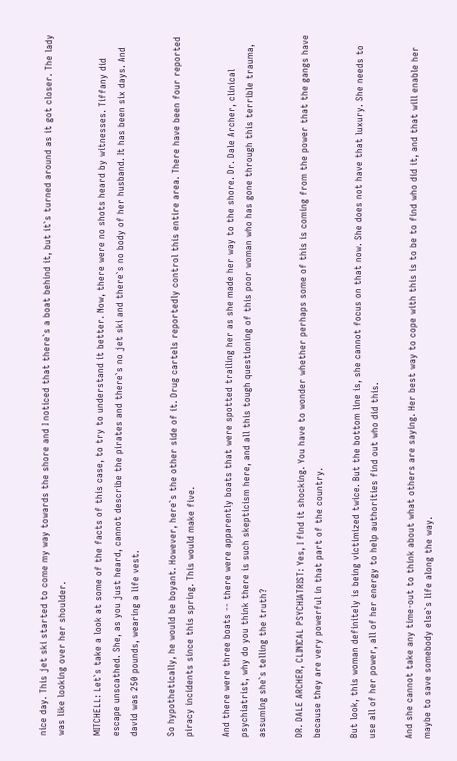nice day. This jet ski started to come my way towards the shore and I noticed that there`s a boat behind it, but it`s turned around as it got closer. The lady was like looking over her shoulder.

MITCHELL: Let`s take a look at some of the facts of this case, to try to understand it better. Now, there were no shots heard by witnesses. Tiffany did escape unscathed. She, as you just heard, cannot describe the pirates and there`s no jet ski and there`s no body of her husband. It has been six days. And david was 250 pounds, wearing a life vest.

So hypothetically, he would be boyant. However, here`s the other side of it. Drug cartels reportedly control this entire area. There have been four reported piracy incidents since this spring. This would make five.

And there were three boats -- there were apparently boats that were spotted trailing her as she made her way to the shore. Dr. Dale Archer, clinical psychiatrist, why do you think there is such skepticism here, and all this tough questioning of this poor woman who has gone through this terrible trauma, assuming she`s telling the truth?

DR. DALE ARCHER, CLINICAL PSYCHIATRIST: Yes, I find it shocking. You have to wonder whether perhaps some of this is coming from the power that the gangs have because they are very powerful in that part of the country.

But look, this woman definitely is being victimized twice. But the bottom line is, she cannot focus on that now. She does not have that luxury. She needs to use all of her power, all of her energy to help authorities find out who did this.

And she cannot take any time-out to think about what others are saying. Her best way to cope with this is to be to find who did it, and that will enable her maybe to save somebody else`s life along the way.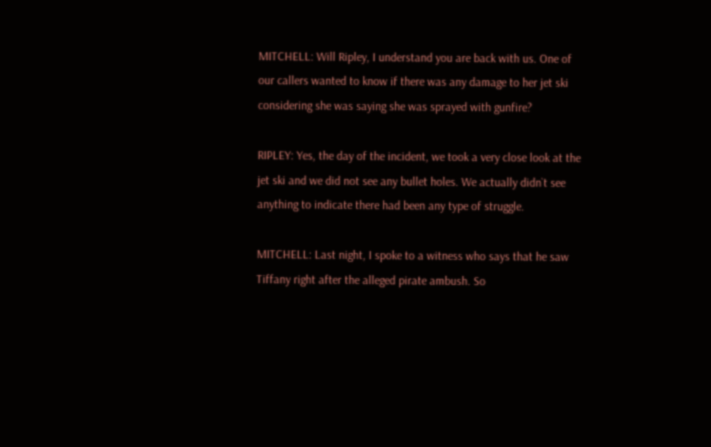MITCHELL: Will Ripley, I understand you are back with us. One of our callers wanted to know if there was any damage to her jet ski considering she was saying she was sprayed with gunfire?

RIPLEY: Yes, the day of the incident, we took a very close look at the jet ski and we did not see any bullet holes. We actually didn`t see anything to indicate there had been any type of struggle.

MITCHELL: Last night, I spoke to a witness who says that he saw Tiffany right after the alleged pirate ambush. So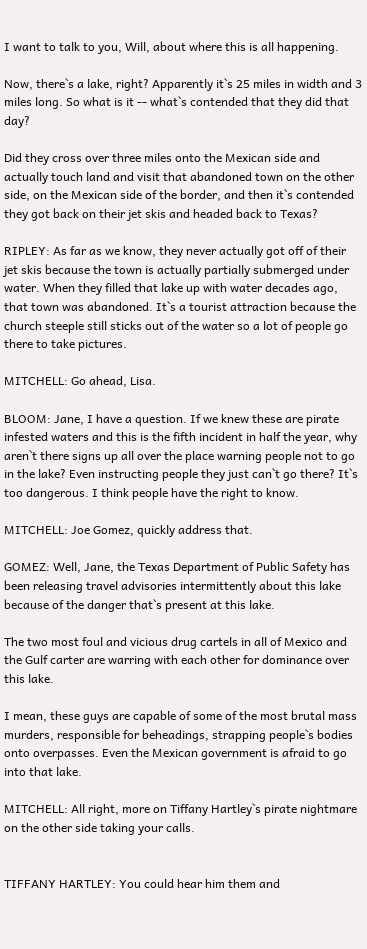I want to talk to you, Will, about where this is all happening.

Now, there`s a lake, right? Apparently it`s 25 miles in width and 3 miles long. So what is it -- what`s contended that they did that day?

Did they cross over three miles onto the Mexican side and actually touch land and visit that abandoned town on the other side, on the Mexican side of the border, and then it`s contended they got back on their jet skis and headed back to Texas?

RIPLEY: As far as we know, they never actually got off of their jet skis because the town is actually partially submerged under water. When they filled that lake up with water decades ago, that town was abandoned. It`s a tourist attraction because the church steeple still sticks out of the water so a lot of people go there to take pictures.

MITCHELL: Go ahead, Lisa.

BLOOM: Jane, I have a question. If we knew these are pirate infested waters and this is the fifth incident in half the year, why aren`t there signs up all over the place warning people not to go in the lake? Even instructing people they just can`t go there? It`s too dangerous. I think people have the right to know.

MITCHELL: Joe Gomez, quickly address that.

GOMEZ: Well, Jane, the Texas Department of Public Safety has been releasing travel advisories intermittently about this lake because of the danger that`s present at this lake.

The two most foul and vicious drug cartels in all of Mexico and the Gulf carter are warring with each other for dominance over this lake.

I mean, these guys are capable of some of the most brutal mass murders, responsible for beheadings, strapping people`s bodies onto overpasses. Even the Mexican government is afraid to go into that lake.

MITCHELL: All right, more on Tiffany Hartley`s pirate nightmare on the other side taking your calls.


TIFFANY HARTLEY: You could hear him them and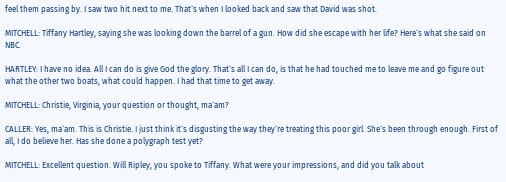feel them passing by. I saw two hit next to me. That`s when I looked back and saw that David was shot.

MITCHELL: Tiffany Hartley, saying she was looking down the barrel of a gun. How did she escape with her life? Here`s what she said on NBC.

HARTLEY: I have no idea. All I can do is give God the glory. That`s all I can do, is that he had touched me to leave me and go figure out what the other two boats, what could happen. I had that time to get away.

MITCHELL: Christie, Virginia, your question or thought, ma`am?

CALLER: Yes, ma`am. This is Christie. I just think it`s disgusting the way they`re treating this poor girl. She`s been through enough. First of all, I do believe her. Has she done a polygraph test yet?

MITCHELL: Excellent question. Will Ripley, you spoke to Tiffany. What were your impressions, and did you talk about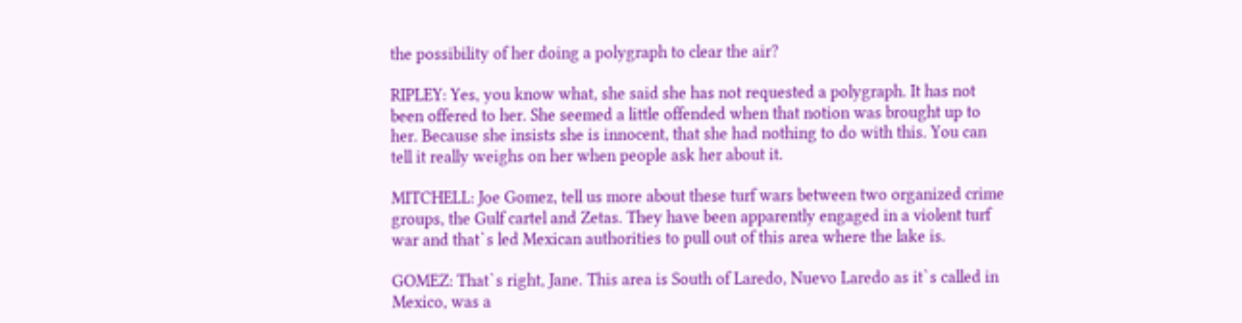the possibility of her doing a polygraph to clear the air?

RIPLEY: Yes, you know what, she said she has not requested a polygraph. It has not been offered to her. She seemed a little offended when that notion was brought up to her. Because she insists she is innocent, that she had nothing to do with this. You can tell it really weighs on her when people ask her about it.

MITCHELL: Joe Gomez, tell us more about these turf wars between two organized crime groups, the Gulf cartel and Zetas. They have been apparently engaged in a violent turf war and that`s led Mexican authorities to pull out of this area where the lake is.

GOMEZ: That`s right, Jane. This area is South of Laredo, Nuevo Laredo as it`s called in Mexico, was a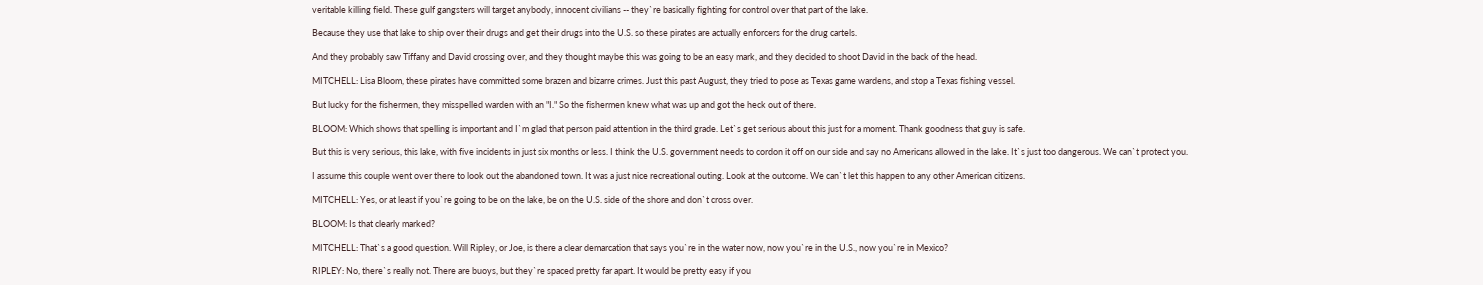veritable killing field. These gulf gangsters will target anybody, innocent civilians -- they`re basically fighting for control over that part of the lake.

Because they use that lake to ship over their drugs and get their drugs into the U.S. so these pirates are actually enforcers for the drug cartels.

And they probably saw Tiffany and David crossing over, and they thought maybe this was going to be an easy mark, and they decided to shoot David in the back of the head.

MITCHELL: Lisa Bloom, these pirates have committed some brazen and bizarre crimes. Just this past August, they tried to pose as Texas game wardens, and stop a Texas fishing vessel.

But lucky for the fishermen, they misspelled warden with an "I." So the fishermen knew what was up and got the heck out of there.

BLOOM: Which shows that spelling is important and I`m glad that person paid attention in the third grade. Let`s get serious about this just for a moment. Thank goodness that guy is safe.

But this is very serious, this lake, with five incidents in just six months or less. I think the U.S. government needs to cordon it off on our side and say no Americans allowed in the lake. It`s just too dangerous. We can`t protect you.

I assume this couple went over there to look out the abandoned town. It was a just nice recreational outing. Look at the outcome. We can`t let this happen to any other American citizens.

MITCHELL: Yes, or at least if you`re going to be on the lake, be on the U.S. side of the shore and don`t cross over.

BLOOM: Is that clearly marked?

MITCHELL: That`s a good question. Will Ripley, or Joe, is there a clear demarcation that says you`re in the water now, now you`re in the U.S., now you`re in Mexico?

RIPLEY: No, there`s really not. There are buoys, but they`re spaced pretty far apart. It would be pretty easy if you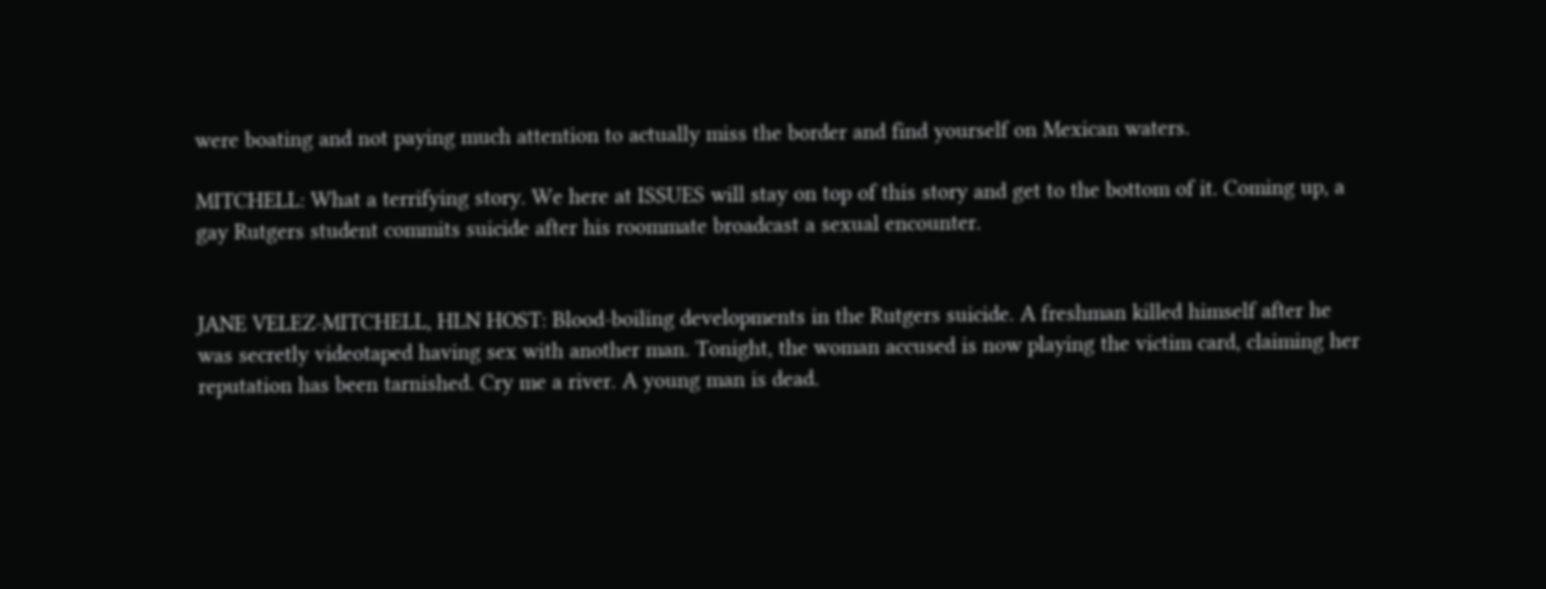were boating and not paying much attention to actually miss the border and find yourself on Mexican waters.

MITCHELL: What a terrifying story. We here at ISSUES will stay on top of this story and get to the bottom of it. Coming up, a gay Rutgers student commits suicide after his roommate broadcast a sexual encounter.


JANE VELEZ-MITCHELL, HLN HOST: Blood-boiling developments in the Rutgers suicide. A freshman killed himself after he was secretly videotaped having sex with another man. Tonight, the woman accused is now playing the victim card, claiming her reputation has been tarnished. Cry me a river. A young man is dead.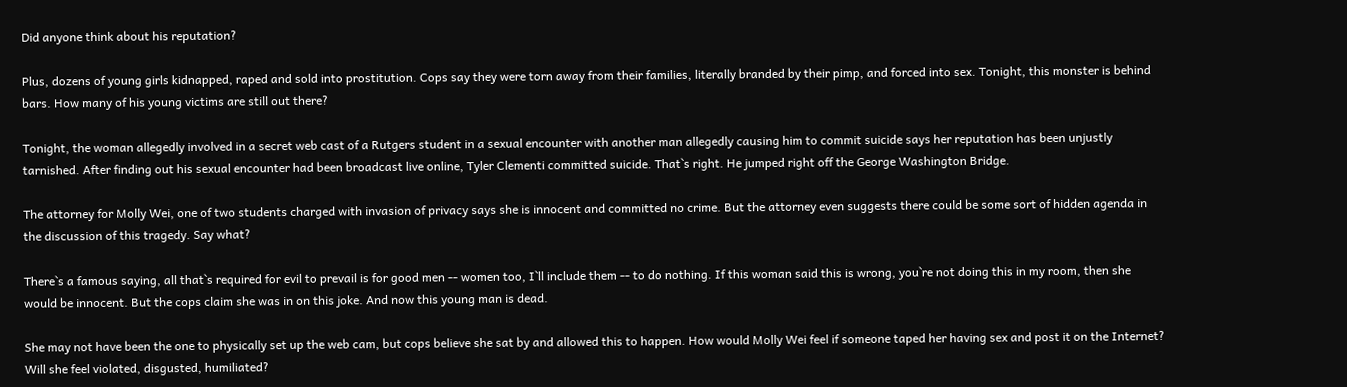Did anyone think about his reputation?

Plus, dozens of young girls kidnapped, raped and sold into prostitution. Cops say they were torn away from their families, literally branded by their pimp, and forced into sex. Tonight, this monster is behind bars. How many of his young victims are still out there?

Tonight, the woman allegedly involved in a secret web cast of a Rutgers student in a sexual encounter with another man allegedly causing him to commit suicide says her reputation has been unjustly tarnished. After finding out his sexual encounter had been broadcast live online, Tyler Clementi committed suicide. That`s right. He jumped right off the George Washington Bridge.

The attorney for Molly Wei, one of two students charged with invasion of privacy says she is innocent and committed no crime. But the attorney even suggests there could be some sort of hidden agenda in the discussion of this tragedy. Say what?

There`s a famous saying, all that`s required for evil to prevail is for good men -- women too, I`ll include them -- to do nothing. If this woman said this is wrong, you`re not doing this in my room, then she would be innocent. But the cops claim she was in on this joke. And now this young man is dead.

She may not have been the one to physically set up the web cam, but cops believe she sat by and allowed this to happen. How would Molly Wei feel if someone taped her having sex and post it on the Internet? Will she feel violated, disgusted, humiliated?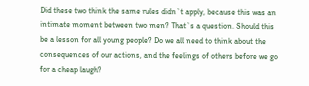Did these two think the same rules didn`t apply, because this was an intimate moment between two men? That`s a question. Should this be a lesson for all young people? Do we all need to think about the consequences of our actions, and the feelings of others before we go for a cheap laugh?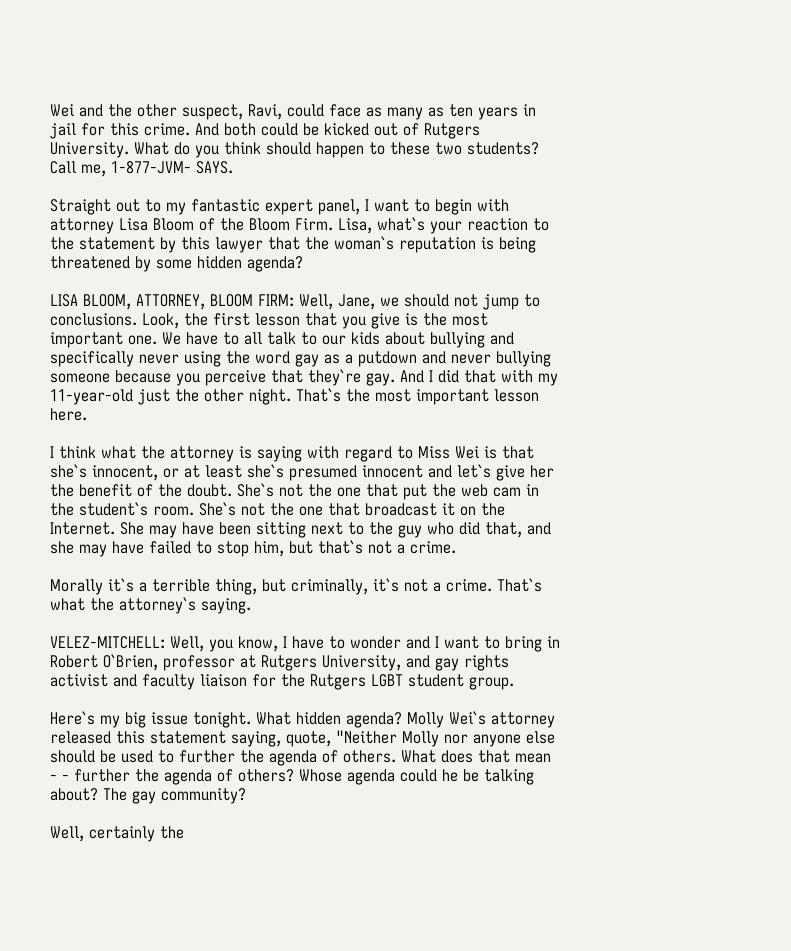Wei and the other suspect, Ravi, could face as many as ten years in jail for this crime. And both could be kicked out of Rutgers University. What do you think should happen to these two students? Call me, 1-877-JVM- SAYS.

Straight out to my fantastic expert panel, I want to begin with attorney Lisa Bloom of the Bloom Firm. Lisa, what`s your reaction to the statement by this lawyer that the woman`s reputation is being threatened by some hidden agenda?

LISA BLOOM, ATTORNEY, BLOOM FIRM: Well, Jane, we should not jump to conclusions. Look, the first lesson that you give is the most important one. We have to all talk to our kids about bullying and specifically never using the word gay as a putdown and never bullying someone because you perceive that they`re gay. And I did that with my 11-year-old just the other night. That`s the most important lesson here.

I think what the attorney is saying with regard to Miss Wei is that she`s innocent, or at least she`s presumed innocent and let`s give her the benefit of the doubt. She`s not the one that put the web cam in the student`s room. She`s not the one that broadcast it on the Internet. She may have been sitting next to the guy who did that, and she may have failed to stop him, but that`s not a crime.

Morally it`s a terrible thing, but criminally, it`s not a crime. That`s what the attorney`s saying.

VELEZ-MITCHELL: Well, you know, I have to wonder and I want to bring in Robert O`Brien, professor at Rutgers University, and gay rights activist and faculty liaison for the Rutgers LGBT student group.

Here`s my big issue tonight. What hidden agenda? Molly Wei`s attorney released this statement saying, quote, "Neither Molly nor anyone else should be used to further the agenda of others. What does that mean - - further the agenda of others? Whose agenda could he be talking about? The gay community?

Well, certainly the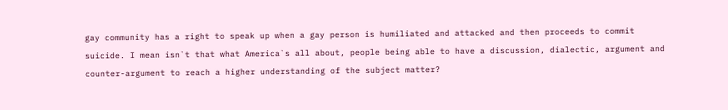gay community has a right to speak up when a gay person is humiliated and attacked and then proceeds to commit suicide. I mean isn`t that what America`s all about, people being able to have a discussion, dialectic, argument and counter-argument to reach a higher understanding of the subject matter?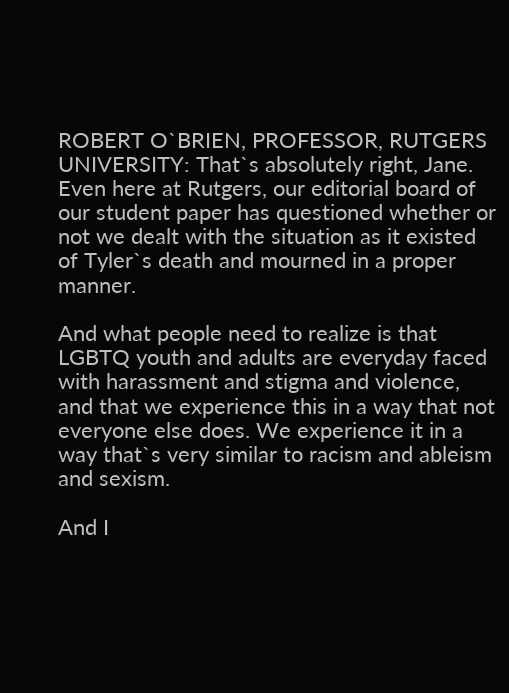ROBERT O`BRIEN, PROFESSOR, RUTGERS UNIVERSITY: That`s absolutely right, Jane. Even here at Rutgers, our editorial board of our student paper has questioned whether or not we dealt with the situation as it existed of Tyler`s death and mourned in a proper manner.

And what people need to realize is that LGBTQ youth and adults are everyday faced with harassment and stigma and violence, and that we experience this in a way that not everyone else does. We experience it in a way that`s very similar to racism and ableism and sexism.

And I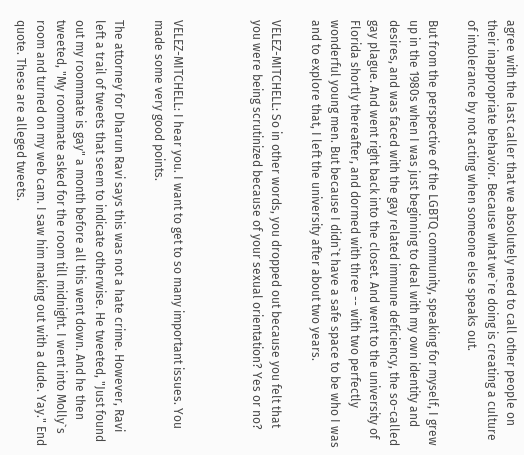agree with the last caller that we absolutely need to call other people on their inappropriate behavior. Because what we`re doing is creating a culture of intolerance by not acting when someone else speaks out.

But from the perspective of the LGBTQ community, speaking for myself, I grew up in the 1980s when I was just beginning to deal with my own identity and desires, and was faced with the gay related immune deficiency, the so-called gay plague. And went right back into the closet. And went to the university of Florida shortly thereafter, and dormed with three -- with two perfectly wonderful young men. But because I didn`t have a safe space to be who I was and to explore that, I left the university after about two years.

VELEZ-MITCHELL: So in other words, you dropped out because you felt that you were being scrutinized because of your sexual orientation? Yes or no?



VELEZ-MITCHELL: I hear you. I want to get to so many important issues. You made some very good points.

The attorney for Dharun Ravi says this was not a hate crime. However, Ravi left a trail of tweets that seem to indicate otherwise. He tweeted, "Just found out my roommate is gay" a month before all this went down. And he then tweeted, "My roommate asked for the room till midnight. I went into Molly`s room and turned on my web cam. I saw him making out with a dude. Yay." End quote. These are alleged tweets.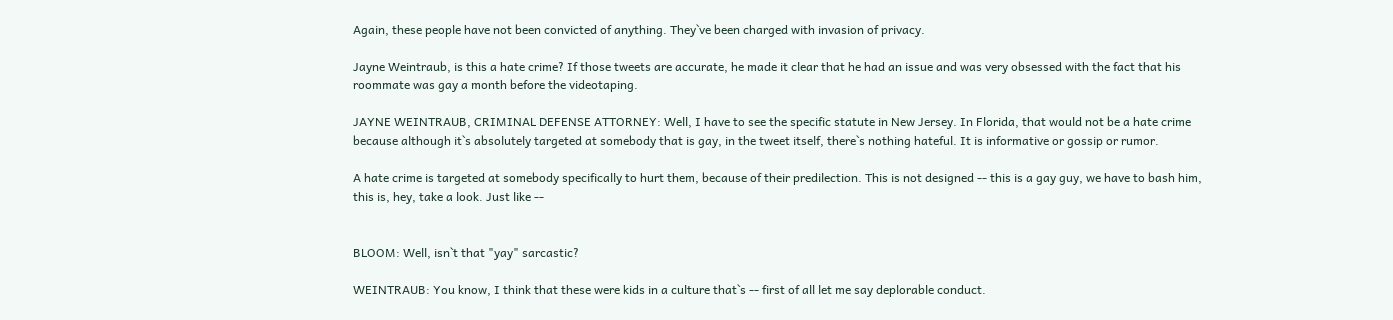Again, these people have not been convicted of anything. They`ve been charged with invasion of privacy.

Jayne Weintraub, is this a hate crime? If those tweets are accurate, he made it clear that he had an issue and was very obsessed with the fact that his roommate was gay a month before the videotaping.

JAYNE WEINTRAUB, CRIMINAL DEFENSE ATTORNEY: Well, I have to see the specific statute in New Jersey. In Florida, that would not be a hate crime because although it`s absolutely targeted at somebody that is gay, in the tweet itself, there`s nothing hateful. It is informative or gossip or rumor.

A hate crime is targeted at somebody specifically to hurt them, because of their predilection. This is not designed -- this is a gay guy, we have to bash him, this is, hey, take a look. Just like --


BLOOM: Well, isn`t that "yay" sarcastic?

WEINTRAUB: You know, I think that these were kids in a culture that`s -- first of all let me say deplorable conduct.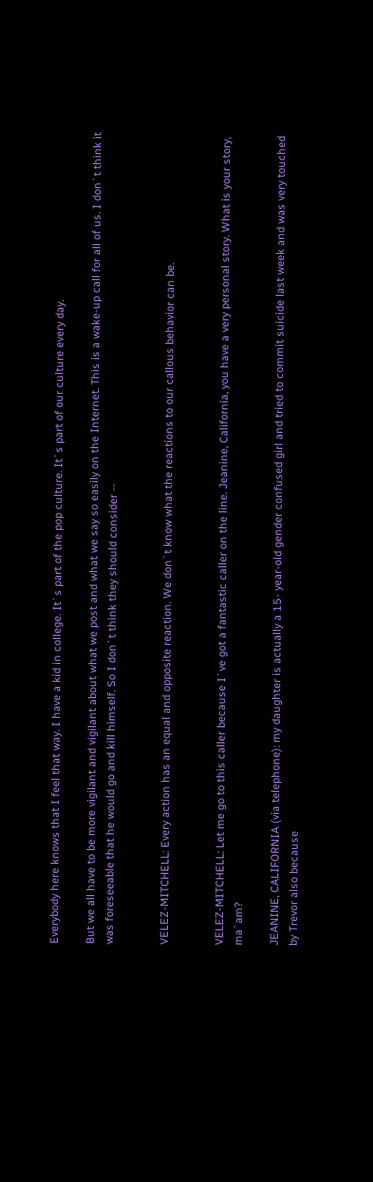Everybody here knows that I feel that way. I have a kid in college. It`s part of the pop culture. It`s part of our culture every day.

But we all have to be more vigilant and vigilant about what we post and what we say so easily on the Internet. This is a wake-up call for all of us. I don`t think it was foreseeable that he would go and kill himself. So I don`t think they should consider --


VELEZ-MITCHELL: Every action has an equal and opposite reaction. We don`t know what the reactions to our callous behavior can be.


VELEZ-MITCHELL: Let me go to this caller because I`ve got a fantastic caller on the line. Jeanine, California, you have a very personal story. What is your story, ma`am?

JEANINE, CALIFORNIA (via telephone): my daughter is actually a 15- year-old gender confused girl and tried to commit suicide last week and was very touched by Trevor also because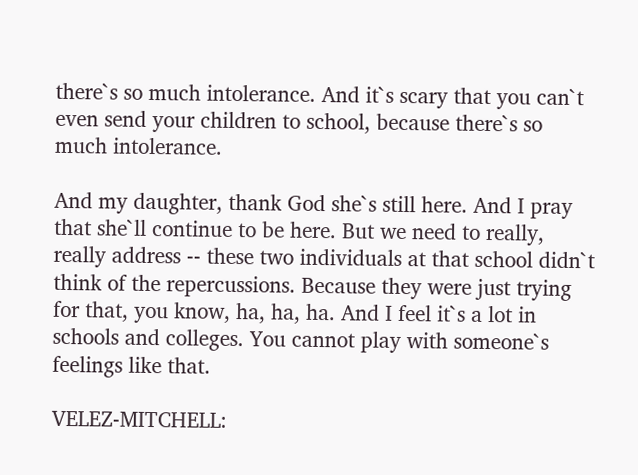there`s so much intolerance. And it`s scary that you can`t even send your children to school, because there`s so much intolerance.

And my daughter, thank God she`s still here. And I pray that she`ll continue to be here. But we need to really, really address -- these two individuals at that school didn`t think of the repercussions. Because they were just trying for that, you know, ha, ha, ha. And I feel it`s a lot in schools and colleges. You cannot play with someone`s feelings like that.

VELEZ-MITCHELL: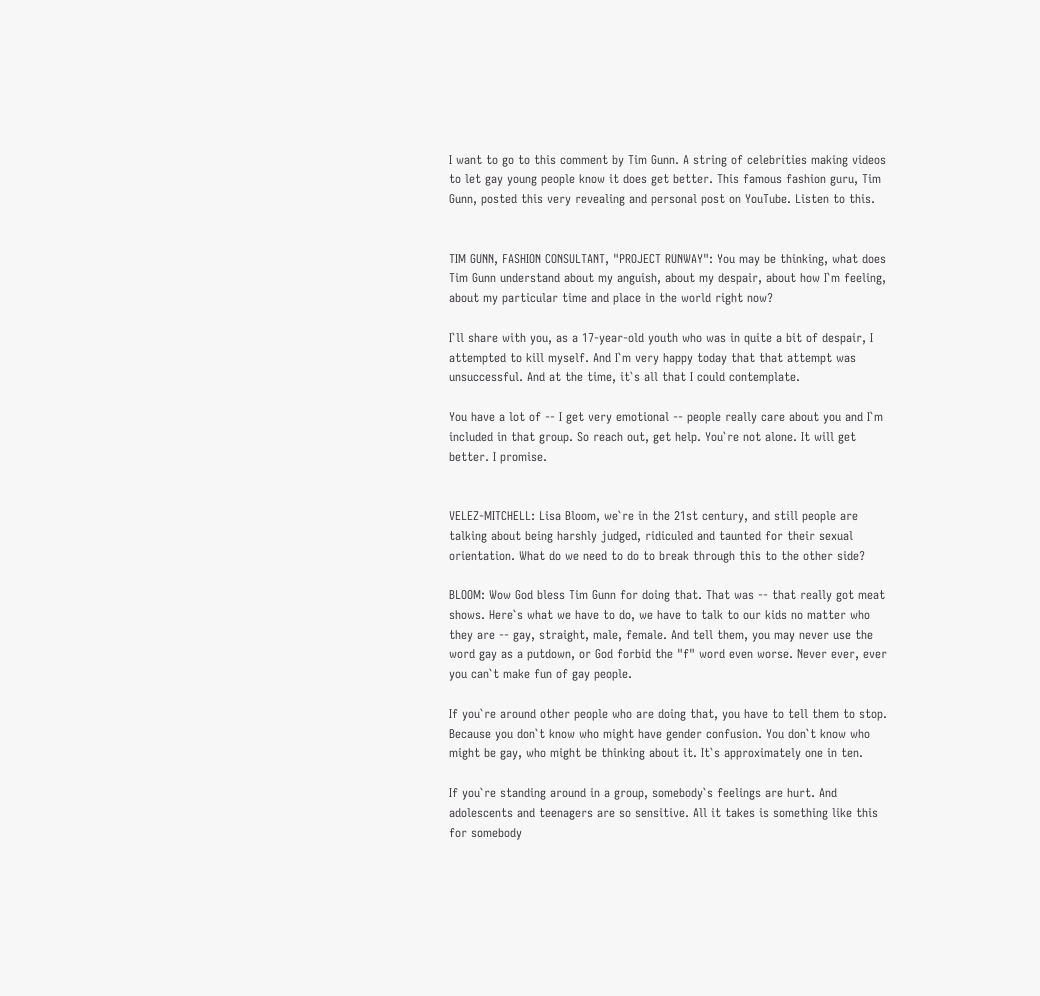I want to go to this comment by Tim Gunn. A string of celebrities making videos to let gay young people know it does get better. This famous fashion guru, Tim Gunn, posted this very revealing and personal post on YouTube. Listen to this.


TIM GUNN, FASHION CONSULTANT, "PROJECT RUNWAY": You may be thinking, what does Tim Gunn understand about my anguish, about my despair, about how I`m feeling, about my particular time and place in the world right now?

I`ll share with you, as a 17-year-old youth who was in quite a bit of despair, I attempted to kill myself. And I`m very happy today that that attempt was unsuccessful. And at the time, it`s all that I could contemplate.

You have a lot of -- I get very emotional -- people really care about you and I`m included in that group. So reach out, get help. You`re not alone. It will get better. I promise.


VELEZ-MITCHELL: Lisa Bloom, we`re in the 21st century, and still people are talking about being harshly judged, ridiculed and taunted for their sexual orientation. What do we need to do to break through this to the other side?

BLOOM: Wow God bless Tim Gunn for doing that. That was -- that really got meat shows. Here`s what we have to do, we have to talk to our kids no matter who they are -- gay, straight, male, female. And tell them, you may never use the word gay as a putdown, or God forbid the "f" word even worse. Never ever, ever you can`t make fun of gay people.

If you`re around other people who are doing that, you have to tell them to stop. Because you don`t know who might have gender confusion. You don`t know who might be gay, who might be thinking about it. It`s approximately one in ten.

If you`re standing around in a group, somebody`s feelings are hurt. And adolescents and teenagers are so sensitive. All it takes is something like this for somebody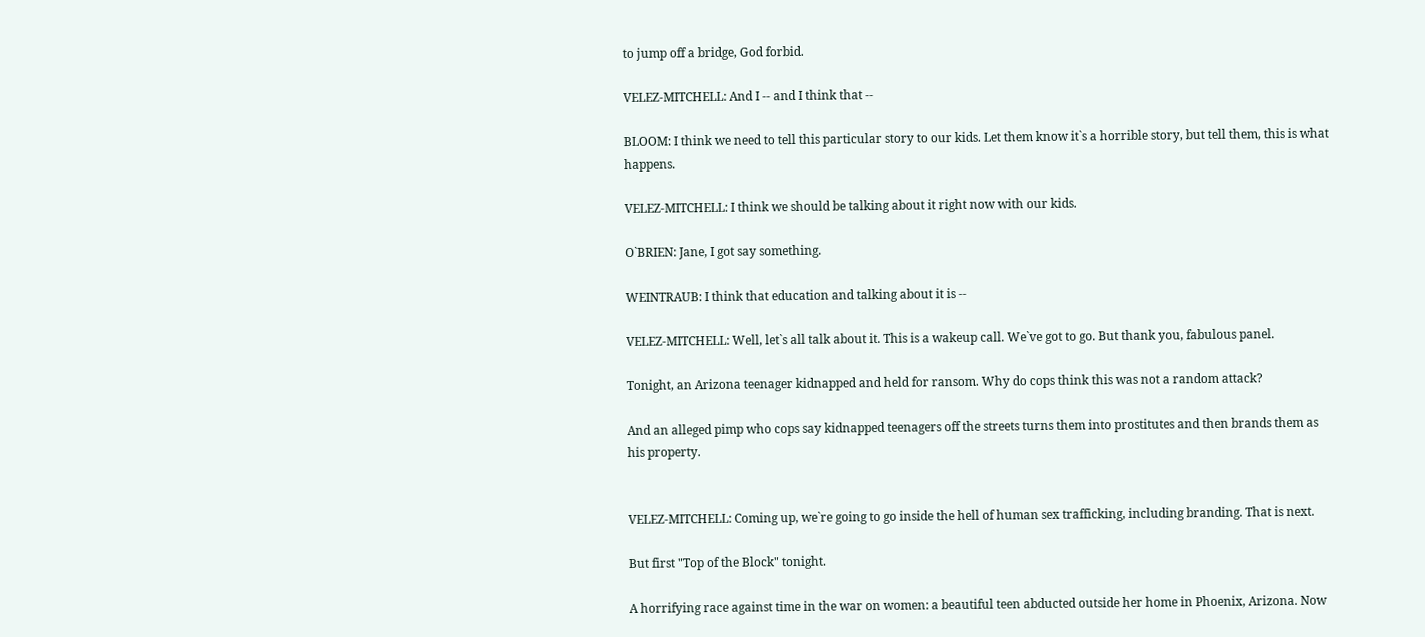to jump off a bridge, God forbid.

VELEZ-MITCHELL: And I -- and I think that --

BLOOM: I think we need to tell this particular story to our kids. Let them know it`s a horrible story, but tell them, this is what happens.

VELEZ-MITCHELL: I think we should be talking about it right now with our kids.

O`BRIEN: Jane, I got say something.

WEINTRAUB: I think that education and talking about it is --

VELEZ-MITCHELL: Well, let`s all talk about it. This is a wakeup call. We`ve got to go. But thank you, fabulous panel.

Tonight, an Arizona teenager kidnapped and held for ransom. Why do cops think this was not a random attack?

And an alleged pimp who cops say kidnapped teenagers off the streets turns them into prostitutes and then brands them as his property.


VELEZ-MITCHELL: Coming up, we`re going to go inside the hell of human sex trafficking, including branding. That is next.

But first "Top of the Block" tonight.

A horrifying race against time in the war on women: a beautiful teen abducted outside her home in Phoenix, Arizona. Now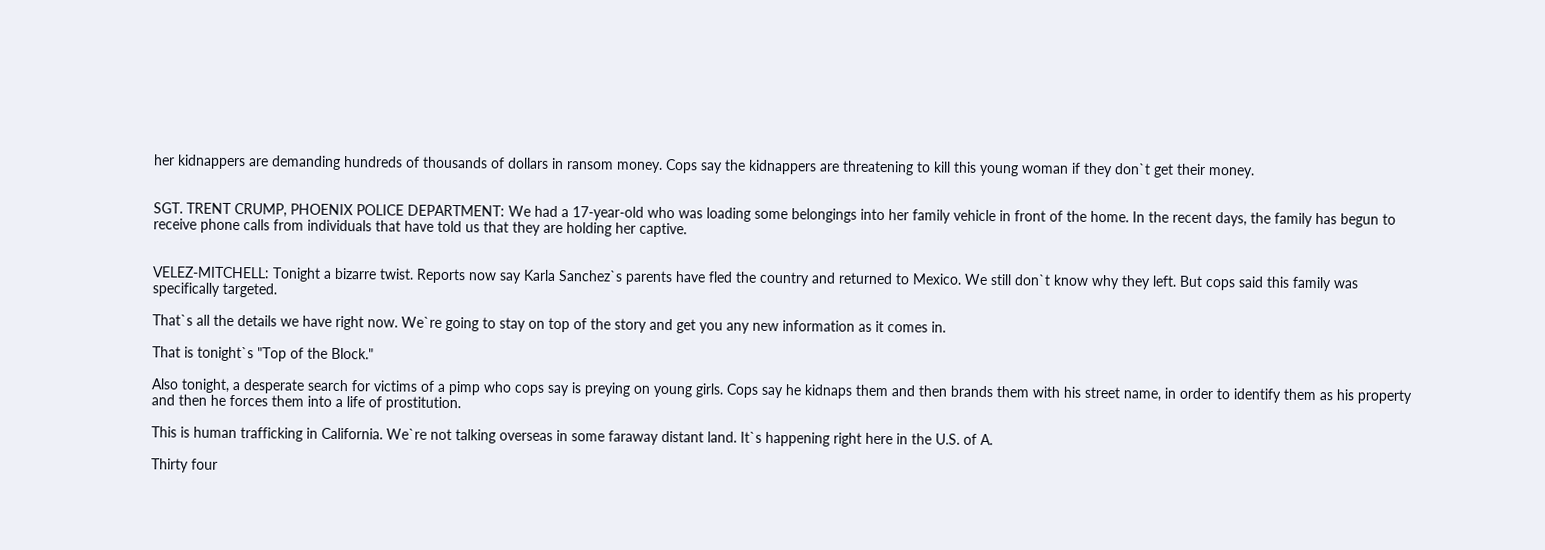her kidnappers are demanding hundreds of thousands of dollars in ransom money. Cops say the kidnappers are threatening to kill this young woman if they don`t get their money.


SGT. TRENT CRUMP, PHOENIX POLICE DEPARTMENT: We had a 17-year-old who was loading some belongings into her family vehicle in front of the home. In the recent days, the family has begun to receive phone calls from individuals that have told us that they are holding her captive.


VELEZ-MITCHELL: Tonight a bizarre twist. Reports now say Karla Sanchez`s parents have fled the country and returned to Mexico. We still don`t know why they left. But cops said this family was specifically targeted.

That`s all the details we have right now. We`re going to stay on top of the story and get you any new information as it comes in.

That is tonight`s "Top of the Block."

Also tonight, a desperate search for victims of a pimp who cops say is preying on young girls. Cops say he kidnaps them and then brands them with his street name, in order to identify them as his property and then he forces them into a life of prostitution.

This is human trafficking in California. We`re not talking overseas in some faraway distant land. It`s happening right here in the U.S. of A.

Thirty four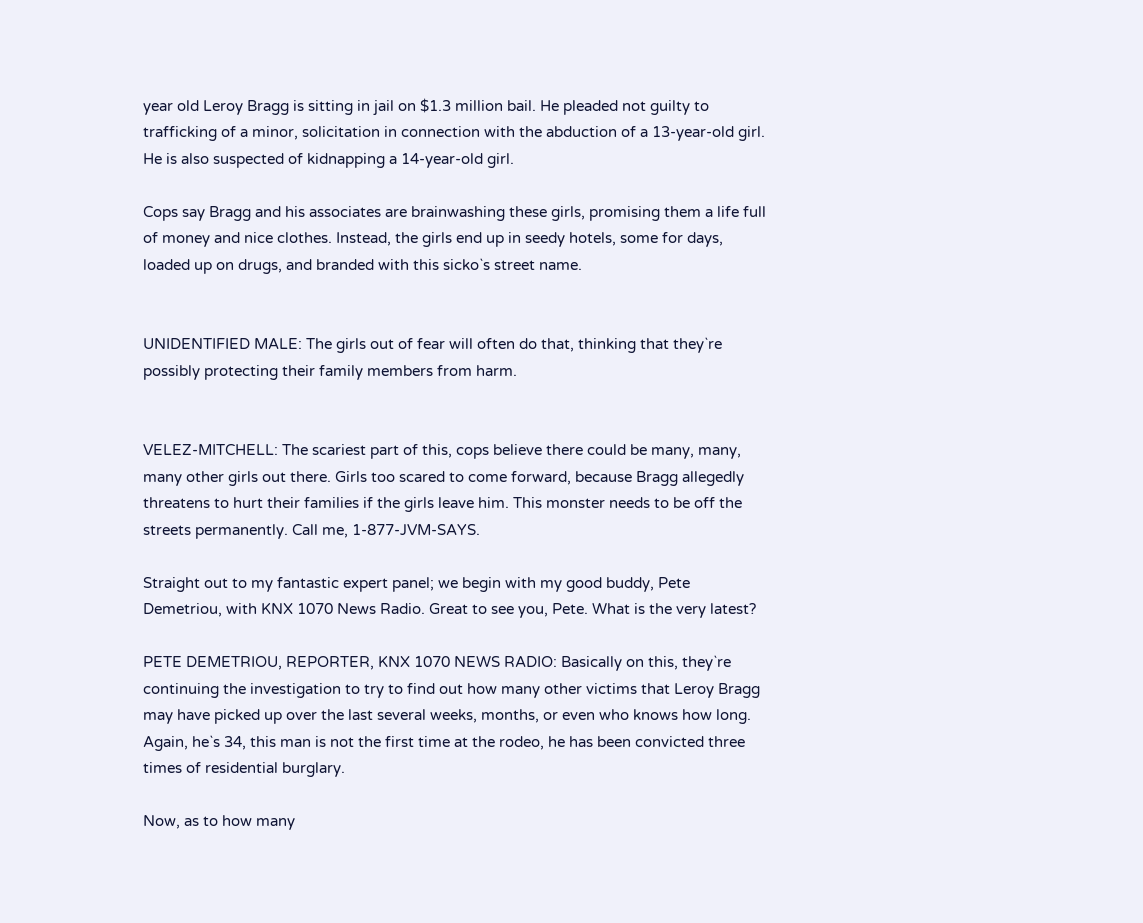year old Leroy Bragg is sitting in jail on $1.3 million bail. He pleaded not guilty to trafficking of a minor, solicitation in connection with the abduction of a 13-year-old girl. He is also suspected of kidnapping a 14-year-old girl.

Cops say Bragg and his associates are brainwashing these girls, promising them a life full of money and nice clothes. Instead, the girls end up in seedy hotels, some for days, loaded up on drugs, and branded with this sicko`s street name.


UNIDENTIFIED MALE: The girls out of fear will often do that, thinking that they`re possibly protecting their family members from harm.


VELEZ-MITCHELL: The scariest part of this, cops believe there could be many, many, many other girls out there. Girls too scared to come forward, because Bragg allegedly threatens to hurt their families if the girls leave him. This monster needs to be off the streets permanently. Call me, 1-877-JVM-SAYS.

Straight out to my fantastic expert panel; we begin with my good buddy, Pete Demetriou, with KNX 1070 News Radio. Great to see you, Pete. What is the very latest?

PETE DEMETRIOU, REPORTER, KNX 1070 NEWS RADIO: Basically on this, they`re continuing the investigation to try to find out how many other victims that Leroy Bragg may have picked up over the last several weeks, months, or even who knows how long. Again, he`s 34, this man is not the first time at the rodeo, he has been convicted three times of residential burglary.

Now, as to how many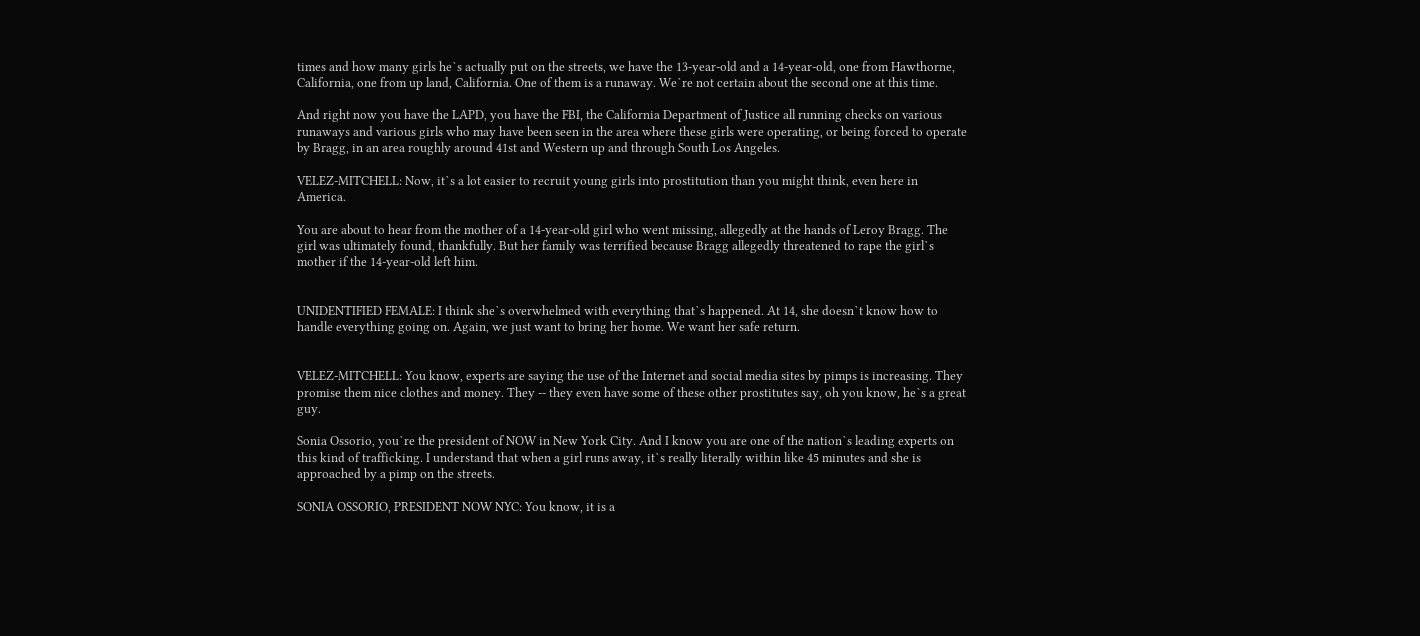times and how many girls he`s actually put on the streets, we have the 13-year-old and a 14-year-old, one from Hawthorne, California, one from up land, California. One of them is a runaway. We`re not certain about the second one at this time.

And right now you have the LAPD, you have the FBI, the California Department of Justice all running checks on various runaways and various girls who may have been seen in the area where these girls were operating, or being forced to operate by Bragg, in an area roughly around 41st and Western up and through South Los Angeles.

VELEZ-MITCHELL: Now, it`s a lot easier to recruit young girls into prostitution than you might think, even here in America.

You are about to hear from the mother of a 14-year-old girl who went missing, allegedly at the hands of Leroy Bragg. The girl was ultimately found, thankfully. But her family was terrified because Bragg allegedly threatened to rape the girl`s mother if the 14-year-old left him.


UNIDENTIFIED FEMALE: I think she`s overwhelmed with everything that`s happened. At 14, she doesn`t know how to handle everything going on. Again, we just want to bring her home. We want her safe return.


VELEZ-MITCHELL: You know, experts are saying the use of the Internet and social media sites by pimps is increasing. They promise them nice clothes and money. They -- they even have some of these other prostitutes say, oh you know, he`s a great guy.

Sonia Ossorio, you`re the president of NOW in New York City. And I know you are one of the nation`s leading experts on this kind of trafficking. I understand that when a girl runs away, it`s really literally within like 45 minutes and she is approached by a pimp on the streets.

SONIA OSSORIO, PRESIDENT NOW NYC: You know, it is a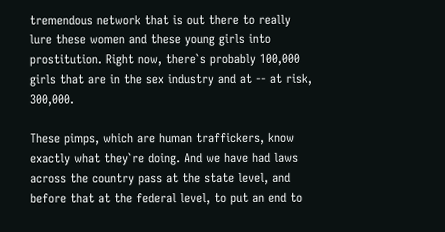tremendous network that is out there to really lure these women and these young girls into prostitution. Right now, there`s probably 100,000 girls that are in the sex industry and at -- at risk, 300,000.

These pimps, which are human traffickers, know exactly what they`re doing. And we have had laws across the country pass at the state level, and before that at the federal level, to put an end to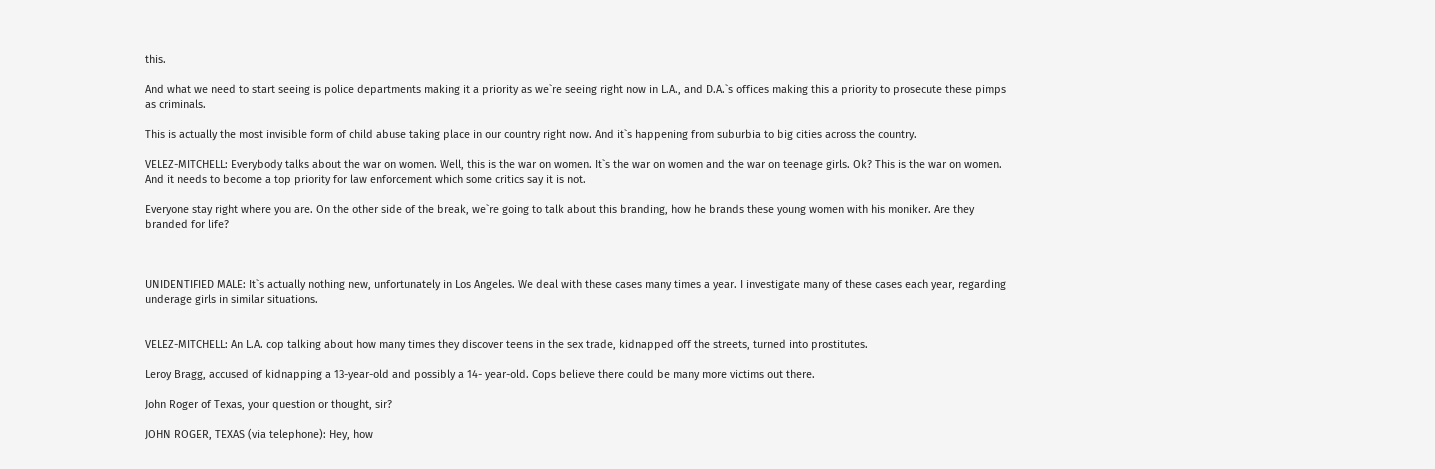this.

And what we need to start seeing is police departments making it a priority as we`re seeing right now in L.A., and D.A.`s offices making this a priority to prosecute these pimps as criminals.

This is actually the most invisible form of child abuse taking place in our country right now. And it`s happening from suburbia to big cities across the country.

VELEZ-MITCHELL: Everybody talks about the war on women. Well, this is the war on women. It`s the war on women and the war on teenage girls. Ok? This is the war on women. And it needs to become a top priority for law enforcement which some critics say it is not.

Everyone stay right where you are. On the other side of the break, we`re going to talk about this branding, how he brands these young women with his moniker. Are they branded for life?



UNIDENTIFIED MALE: It`s actually nothing new, unfortunately in Los Angeles. We deal with these cases many times a year. I investigate many of these cases each year, regarding underage girls in similar situations.


VELEZ-MITCHELL: An L.A. cop talking about how many times they discover teens in the sex trade, kidnapped off the streets, turned into prostitutes.

Leroy Bragg, accused of kidnapping a 13-year-old and possibly a 14- year-old. Cops believe there could be many more victims out there.

John Roger of Texas, your question or thought, sir?

JOHN ROGER, TEXAS (via telephone): Hey, how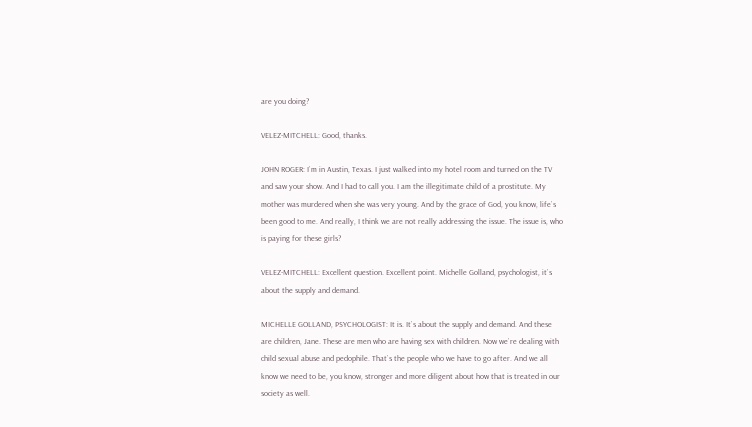are you doing?

VELEZ-MITCHELL: Good, thanks.

JOHN ROGER: I`m in Austin, Texas. I just walked into my hotel room and turned on the TV and saw your show. And I had to call you. I am the illegitimate child of a prostitute. My mother was murdered when she was very young. And by the grace of God, you know, life`s been good to me. And really, I think we are not really addressing the issue. The issue is, who is paying for these girls?

VELEZ-MITCHELL: Excellent question. Excellent point. Michelle Golland, psychologist, it`s about the supply and demand.

MICHELLE GOLLAND, PSYCHOLOGIST: It is. It`s about the supply and demand. And these are children, Jane. These are men who are having sex with children. Now we`re dealing with child sexual abuse and pedophile. That`s the people who we have to go after. And we all know we need to be, you know, stronger and more diligent about how that is treated in our society as well.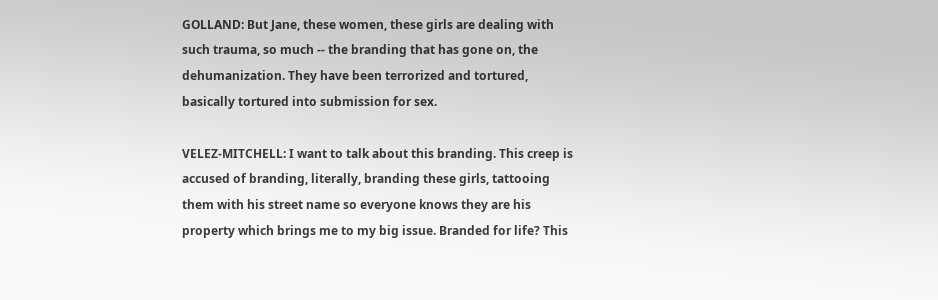GOLLAND: But Jane, these women, these girls are dealing with such trauma, so much -- the branding that has gone on, the dehumanization. They have been terrorized and tortured, basically tortured into submission for sex.

VELEZ-MITCHELL: I want to talk about this branding. This creep is accused of branding, literally, branding these girls, tattooing them with his street name so everyone knows they are his property which brings me to my big issue. Branded for life? This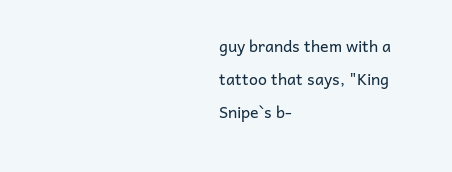guy brands them with a tattoo that says, "King Snipe`s b-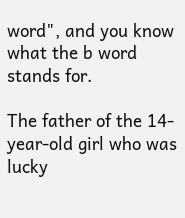word", and you know what the b word stands for.

The father of the 14-year-old girl who was lucky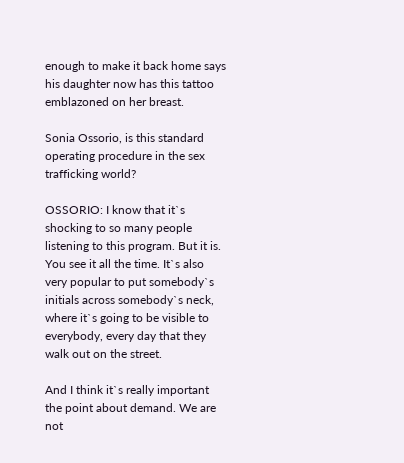enough to make it back home says his daughter now has this tattoo emblazoned on her breast.

Sonia Ossorio, is this standard operating procedure in the sex trafficking world?

OSSORIO: I know that it`s shocking to so many people listening to this program. But it is. You see it all the time. It`s also very popular to put somebody`s initials across somebody`s neck, where it`s going to be visible to everybody, every day that they walk out on the street.

And I think it`s really important the point about demand. We are not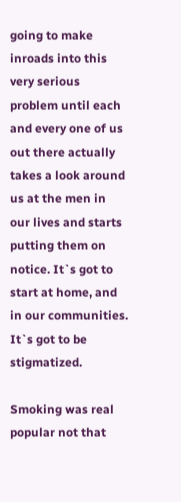going to make inroads into this very serious problem until each and every one of us out there actually takes a look around us at the men in our lives and starts putting them on notice. It`s got to start at home, and in our communities. It`s got to be stigmatized.

Smoking was real popular not that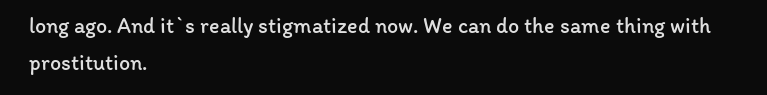long ago. And it`s really stigmatized now. We can do the same thing with prostitution.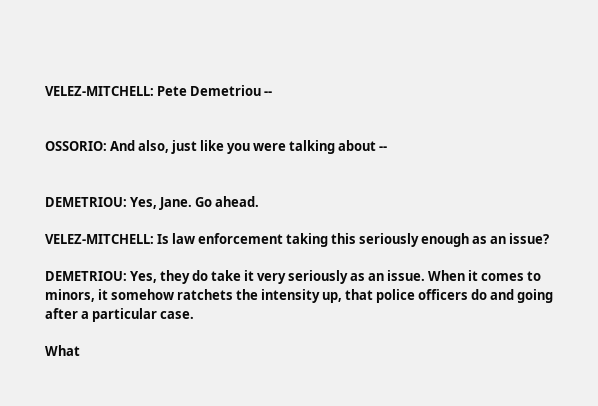VELEZ-MITCHELL: Pete Demetriou --


OSSORIO: And also, just like you were talking about --


DEMETRIOU: Yes, Jane. Go ahead.

VELEZ-MITCHELL: Is law enforcement taking this seriously enough as an issue?

DEMETRIOU: Yes, they do take it very seriously as an issue. When it comes to minors, it somehow ratchets the intensity up, that police officers do and going after a particular case.

What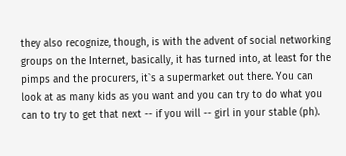they also recognize, though, is with the advent of social networking groups on the Internet, basically, it has turned into, at least for the pimps and the procurers, it`s a supermarket out there. You can look at as many kids as you want and you can try to do what you can to try to get that next -- if you will -- girl in your stable (ph).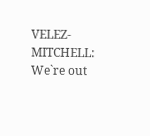VELEZ-MITCHELL: We`re out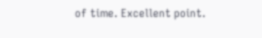of time. Excellent point.